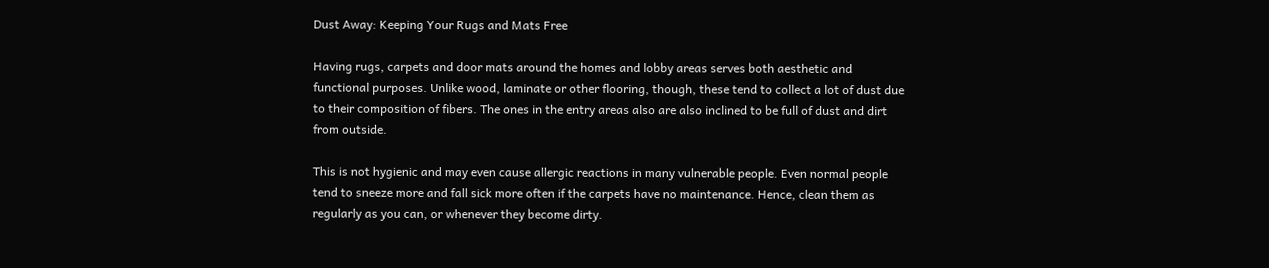Dust Away: Keeping Your Rugs and Mats Free

Having rugs, carpets and door mats around the homes and lobby areas serves both aesthetic and functional purposes. Unlike wood, laminate or other flooring, though, these tend to collect a lot of dust due to their composition of fibers. The ones in the entry areas also are also inclined to be full of dust and dirt from outside.

This is not hygienic and may even cause allergic reactions in many vulnerable people. Even normal people tend to sneeze more and fall sick more often if the carpets have no maintenance. Hence, clean them as regularly as you can, or whenever they become dirty.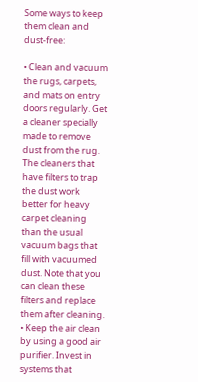Some ways to keep them clean and dust-free:

• Clean and vacuum the rugs, carpets, and mats on entry doors regularly. Get a cleaner specially made to remove dust from the rug. The cleaners that have filters to trap the dust work better for heavy carpet cleaning than the usual vacuum bags that fill with vacuumed dust. Note that you can clean these filters and replace them after cleaning.
• Keep the air clean by using a good air purifier. Invest in systems that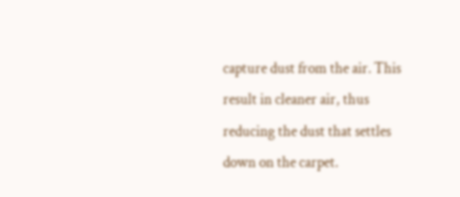capture dust from the air. This result in cleaner air, thus reducing the dust that settles down on the carpet.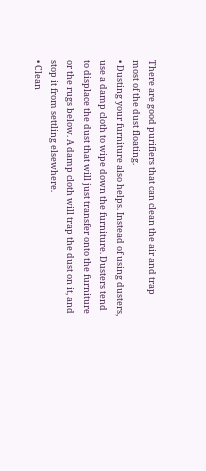There are good purifiers that can clean the air and trap most of the dust floating.
• Dusting your furniture also helps. Instead of using dusters, use a damp cloth to wipe down the furniture. Dusters tend to displace the dust that will just transfer onto the furniture or the rugs below. A damp cloth will trap the dust on it, and stop it from settling elsewhere.
• Clean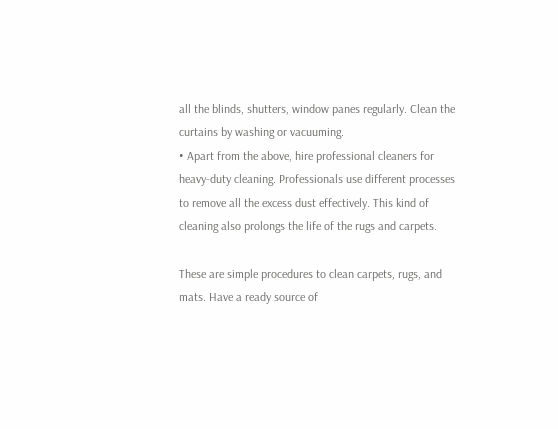all the blinds, shutters, window panes regularly. Clean the curtains by washing or vacuuming.
• Apart from the above, hire professional cleaners for heavy-duty cleaning. Professionals use different processes to remove all the excess dust effectively. This kind of cleaning also prolongs the life of the rugs and carpets.

These are simple procedures to clean carpets, rugs, and mats. Have a ready source of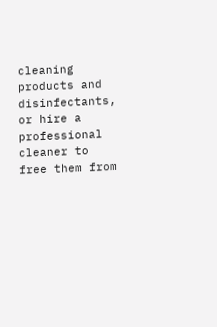cleaning products and disinfectants, or hire a professional cleaner to free them from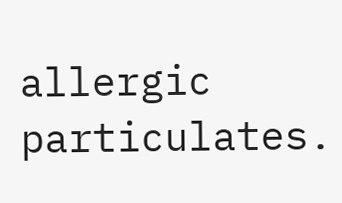allergic particulates.